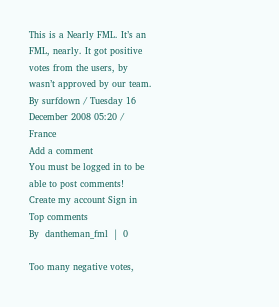This is a Nearly FML. It’s an FML, nearly. It got positive votes from the users, by wasn’t approved by our team.
By surfdown / Tuesday 16 December 2008 05:20 / France
Add a comment
You must be logged in to be able to post comments!
Create my account Sign in
Top comments
By  dantheman_fml  |  0

Too many negative votes,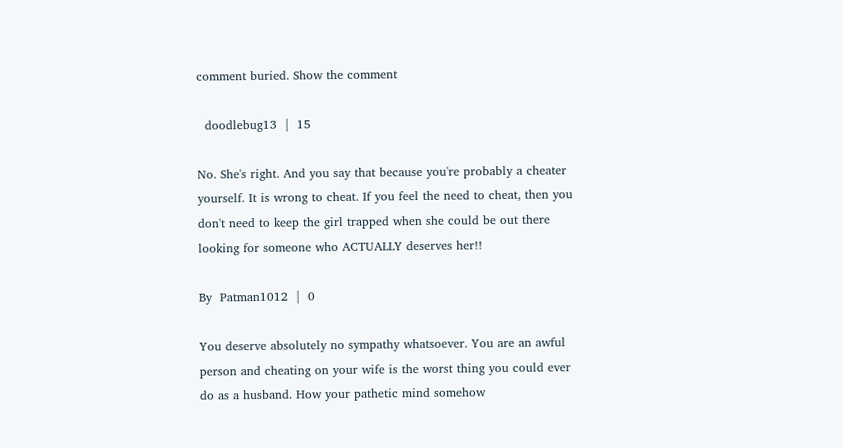comment buried. Show the comment

  doodlebug13  |  15

No. She's right. And you say that because you're probably a cheater yourself. It is wrong to cheat. If you feel the need to cheat, then you don't need to keep the girl trapped when she could be out there looking for someone who ACTUALLY deserves her!!

By  Patman1012  |  0

You deserve absolutely no sympathy whatsoever. You are an awful person and cheating on your wife is the worst thing you could ever do as a husband. How your pathetic mind somehow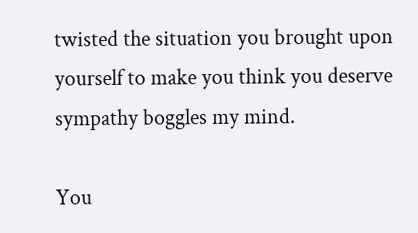twisted the situation you brought upon yourself to make you think you deserve sympathy boggles my mind.

You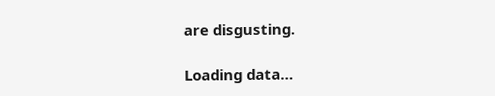are disgusting.

Loading data…